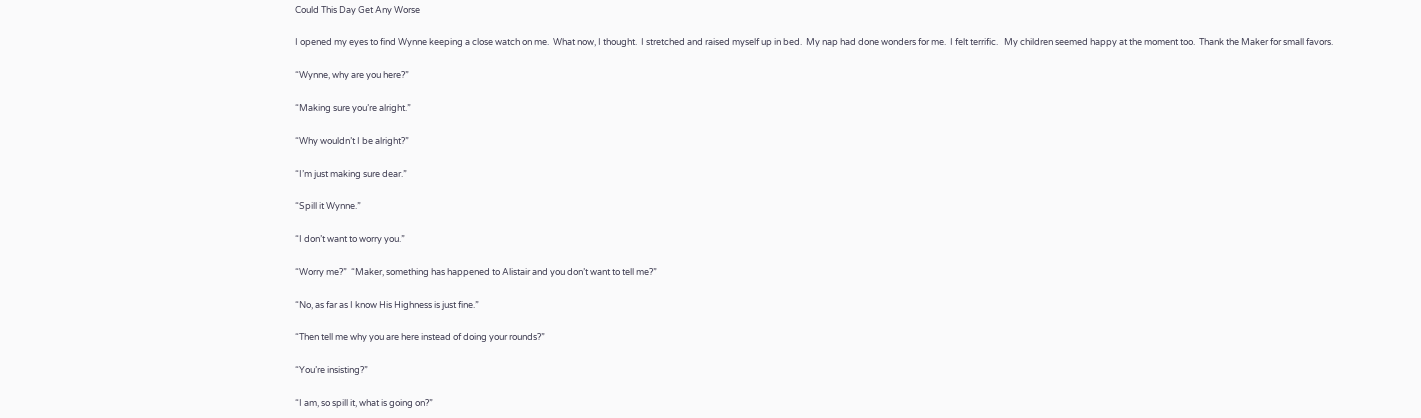Could This Day Get Any Worse

I opened my eyes to find Wynne keeping a close watch on me.  What now, I thought.  I stretched and raised myself up in bed.  My nap had done wonders for me.  I felt terrific.   My children seemed happy at the moment too.  Thank the Maker for small favors.

“Wynne, why are you here?”

“Making sure you’re alright.”

“Why wouldn’t I be alright?”

“I’m just making sure dear.”

“Spill it Wynne.”

“I don’t want to worry you.”

“Worry me?”  “Maker, something has happened to Alistair and you don’t want to tell me?”

“No, as far as I know His Highness is just fine.”

“Then tell me why you are here instead of doing your rounds?”

“You’re insisting?”

“I am, so spill it, what is going on?”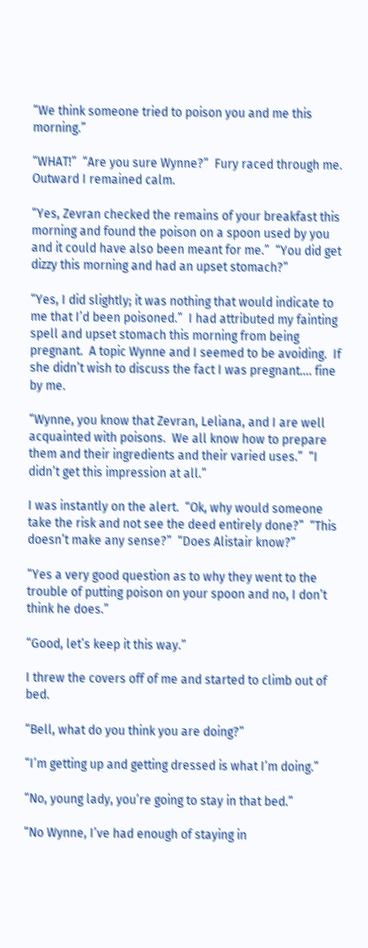“We think someone tried to poison you and me this morning.”

“WHAT!”  “Are you sure Wynne?”  Fury raced through me.  Outward I remained calm.

“Yes, Zevran checked the remains of your breakfast this morning and found the poison on a spoon used by you and it could have also been meant for me.”  “You did get dizzy this morning and had an upset stomach?”

“Yes, I did slightly; it was nothing that would indicate to me that I’d been poisoned.”  I had attributed my fainting spell and upset stomach this morning from being pregnant.  A topic Wynne and I seemed to be avoiding.  If she didn’t wish to discuss the fact I was pregnant…. fine by me.

“Wynne, you know that Zevran, Leliana, and I are well acquainted with poisons.  We all know how to prepare them and their ingredients and their varied uses.”  “I didn’t get this impression at all.”

I was instantly on the alert.  “Ok, why would someone take the risk and not see the deed entirely done?”  “This doesn’t make any sense?”  “Does Alistair know?”

“Yes a very good question as to why they went to the trouble of putting poison on your spoon and no, I don’t think he does.”

“Good, let’s keep it this way.”

I threw the covers off of me and started to climb out of bed.

“Bell, what do you think you are doing?”

“I’m getting up and getting dressed is what I’m doing.”

“No, young lady, you’re going to stay in that bed.”

“No Wynne, I’ve had enough of staying in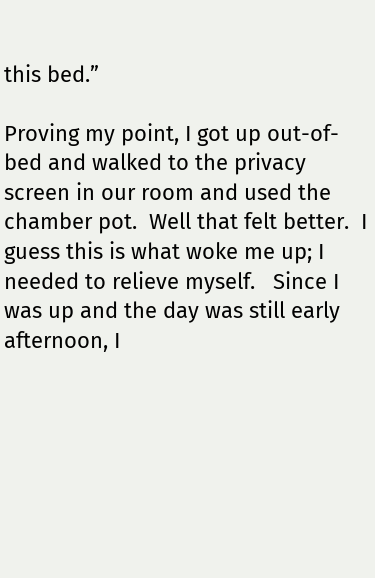this bed.”

Proving my point, I got up out-of-bed and walked to the privacy screen in our room and used the chamber pot.  Well that felt better.  I guess this is what woke me up; I needed to relieve myself.   Since I was up and the day was still early afternoon, I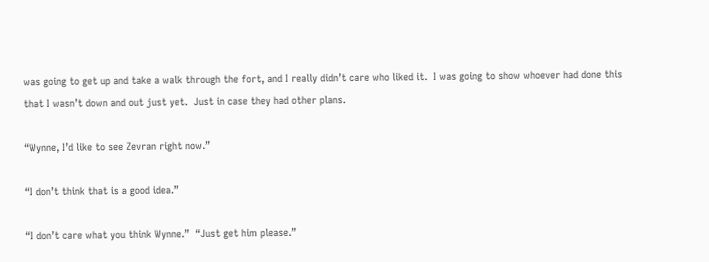was going to get up and take a walk through the fort, and I really didn’t care who liked it.  I was going to show whoever had done this that I wasn’t down and out just yet.  Just in case they had other plans.

“Wynne, I’d like to see Zevran right now.”

“I don’t think that is a good idea.”

“I don’t care what you think Wynne.”  “Just get him please.”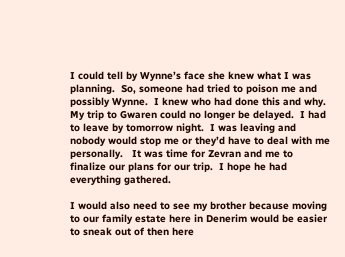I could tell by Wynne’s face she knew what I was planning.  So, someone had tried to poison me and possibly Wynne.  I knew who had done this and why.  My trip to Gwaren could no longer be delayed.  I had to leave by tomorrow night.  I was leaving and nobody would stop me or they’d have to deal with me personally.   It was time for Zevran and me to finalize our plans for our trip.  I hope he had everything gathered.

I would also need to see my brother because moving to our family estate here in Denerim would be easier to sneak out of then here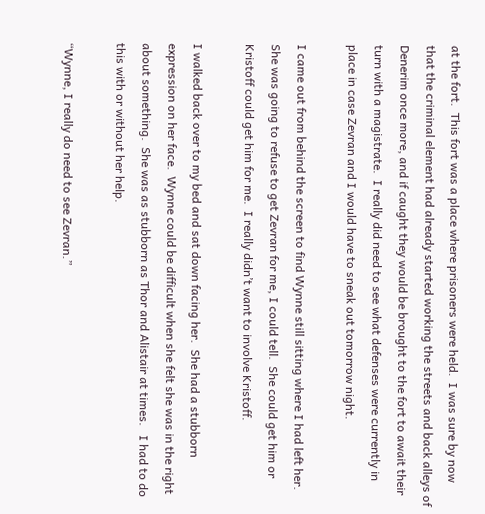at the fort.  This fort was a place where prisoners were held.  I was sure by now that the criminal element had already started working the streets and back alleys of Denerim once more, and if caught they would be brought to the fort to await their turn with a magistrate.  I really did need to see what defenses were currently in place in case Zevran and I would have to sneak out tomorrow night.

I came out from behind the screen to find Wynne still sitting where I had left her.  She was going to refuse to get Zevran for me, I could tell.  She could get him or Kristoff could get him for me.  I really didn’t want to involve Kristoff.

I walked back over to my bed and sat down facing her.  She had a stubborn expression on her face.  Wynne could be difficult when she felt she was in the right about something.  She was as stubborn as Thor and Alistair at times.   I had to do this with or without her help.

“Wynne, I really do need to see Zevran.”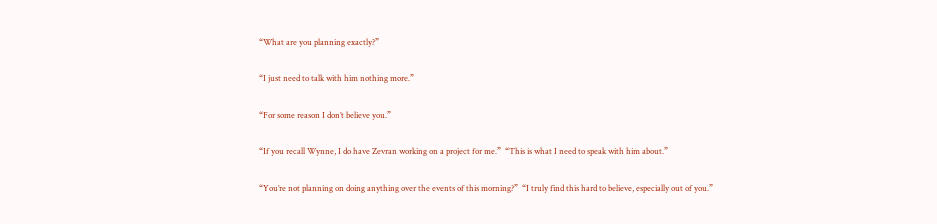“What are you planning exactly?”

“I just need to talk with him nothing more.”

“For some reason I don’t believe you.”

“If you recall Wynne, I do have Zevran working on a project for me.”  “This is what I need to speak with him about.”

“You’re not planning on doing anything over the events of this morning?”  “I truly find this hard to believe, especially out of you.”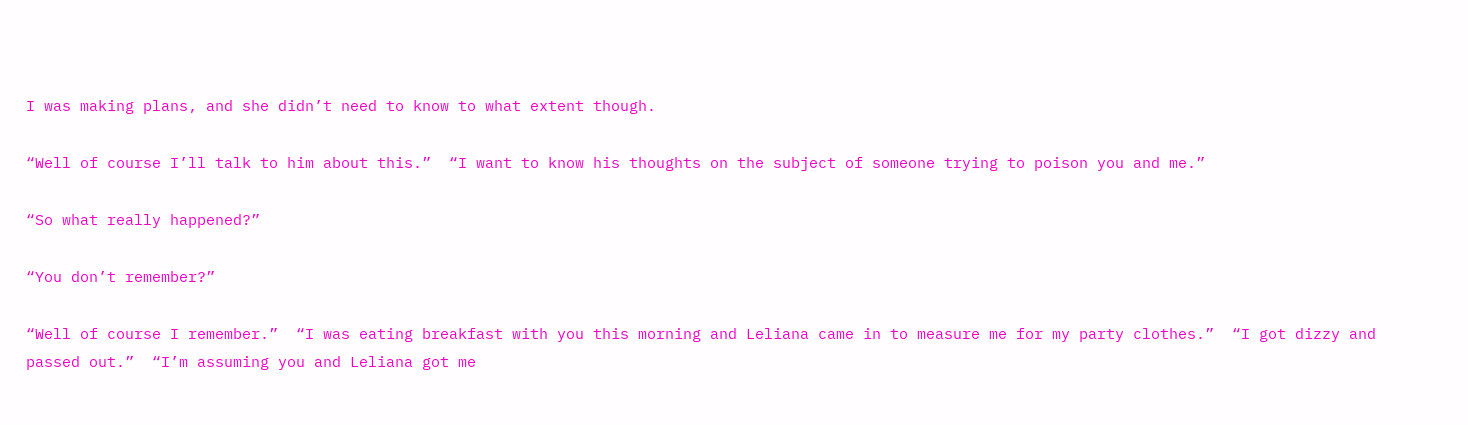I was making plans, and she didn’t need to know to what extent though.

“Well of course I’ll talk to him about this.”  “I want to know his thoughts on the subject of someone trying to poison you and me.”

“So what really happened?”

“You don’t remember?”

“Well of course I remember.”  “I was eating breakfast with you this morning and Leliana came in to measure me for my party clothes.”  “I got dizzy and passed out.”  “I’m assuming you and Leliana got me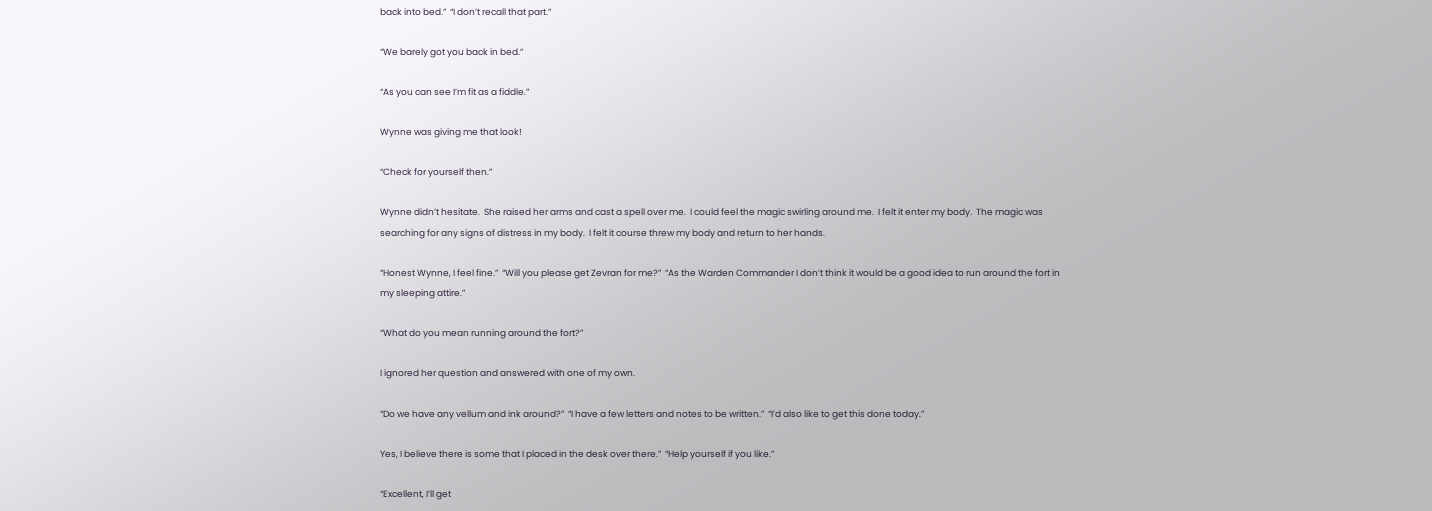back into bed.”  “I don’t recall that part.”

“We barely got you back in bed.”

“As you can see I’m fit as a fiddle.”

Wynne was giving me that look!

“Check for yourself then.”

Wynne didn’t hesitate.  She raised her arms and cast a spell over me.  I could feel the magic swirling around me.  I felt it enter my body.  The magic was searching for any signs of distress in my body.  I felt it course threw my body and return to her hands.

“Honest Wynne, I feel fine.”  “Will you please get Zevran for me?”  “As the Warden Commander I don’t think it would be a good idea to run around the fort in my sleeping attire.”

“What do you mean running around the fort?”

I ignored her question and answered with one of my own.

“Do we have any vellum and ink around?”  “I have a few letters and notes to be written.”  “I’d also like to get this done today.”

Yes, I believe there is some that I placed in the desk over there.”  “Help yourself if you like.”

“Excellent, I’ll get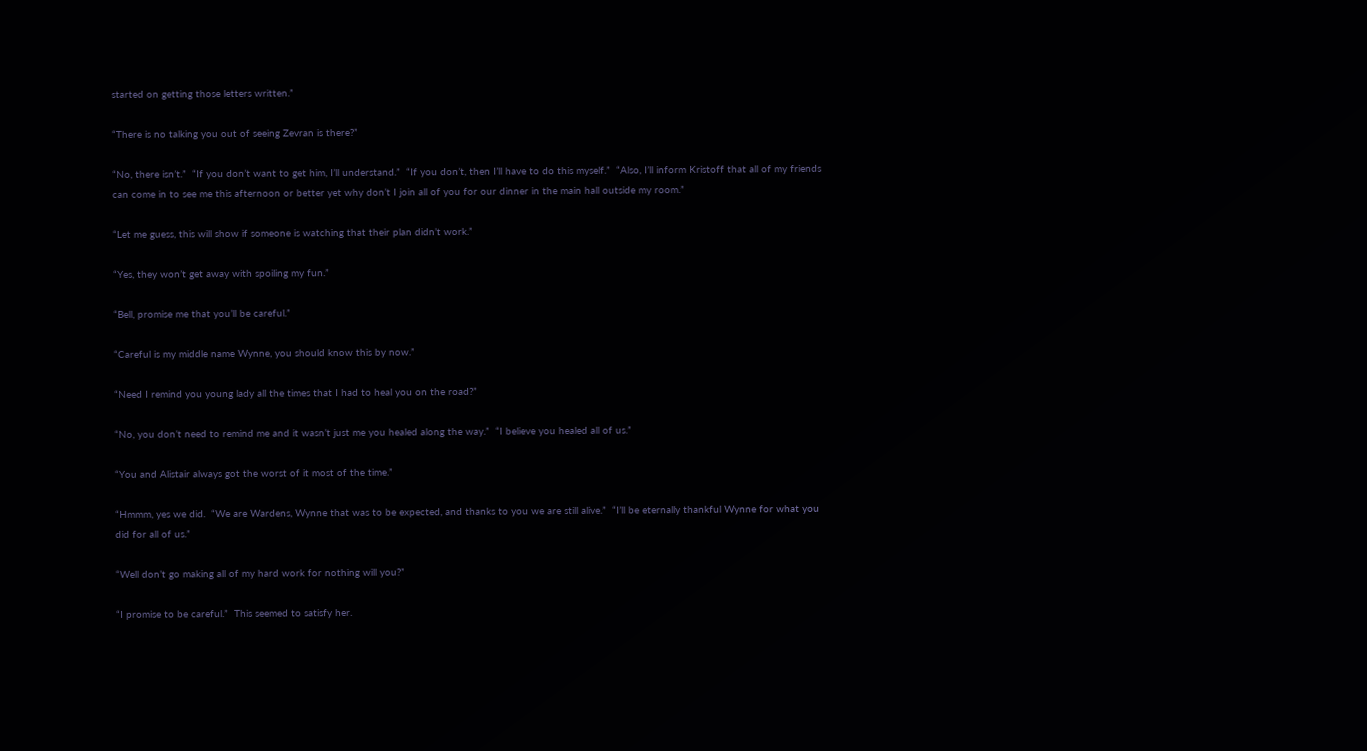started on getting those letters written.”

“There is no talking you out of seeing Zevran is there?”

“No, there isn’t.”  “If you don’t want to get him, I’ll understand.”  “If you don’t, then I’ll have to do this myself.”  “Also, I’ll inform Kristoff that all of my friends can come in to see me this afternoon or better yet why don’t I join all of you for our dinner in the main hall outside my room.”

“Let me guess, this will show if someone is watching that their plan didn’t work.”

“Yes, they won’t get away with spoiling my fun.”

“Bell, promise me that you’ll be careful.”

“Careful is my middle name Wynne, you should know this by now.”

“Need I remind you young lady all the times that I had to heal you on the road?”

“No, you don’t need to remind me and it wasn’t just me you healed along the way.”  “I believe you healed all of us.”

“You and Alistair always got the worst of it most of the time.”

“Hmmm, yes we did.  “We are Wardens, Wynne that was to be expected, and thanks to you we are still alive.”  “I’ll be eternally thankful Wynne for what you did for all of us.”

“Well don’t go making all of my hard work for nothing will you?”

“I promise to be careful.”  This seemed to satisfy her.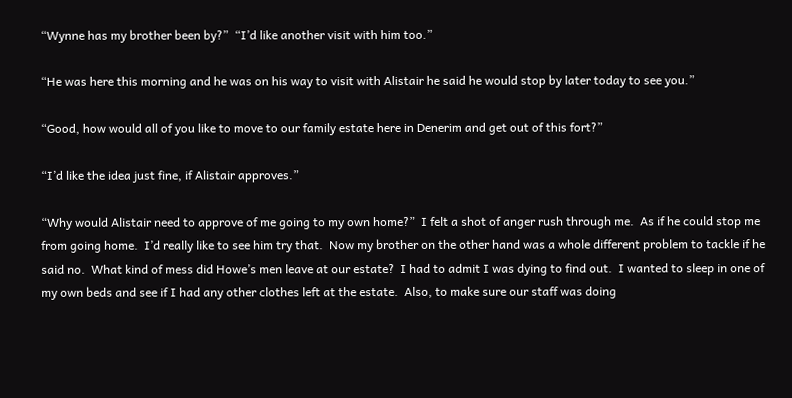“Wynne has my brother been by?”  “I’d like another visit with him too.”

“He was here this morning and he was on his way to visit with Alistair he said he would stop by later today to see you.”

“Good, how would all of you like to move to our family estate here in Denerim and get out of this fort?”

“I’d like the idea just fine, if Alistair approves.”

“Why would Alistair need to approve of me going to my own home?”  I felt a shot of anger rush through me.  As if he could stop me from going home.  I’d really like to see him try that.  Now my brother on the other hand was a whole different problem to tackle if he said no.  What kind of mess did Howe’s men leave at our estate?  I had to admit I was dying to find out.  I wanted to sleep in one of my own beds and see if I had any other clothes left at the estate.  Also, to make sure our staff was doing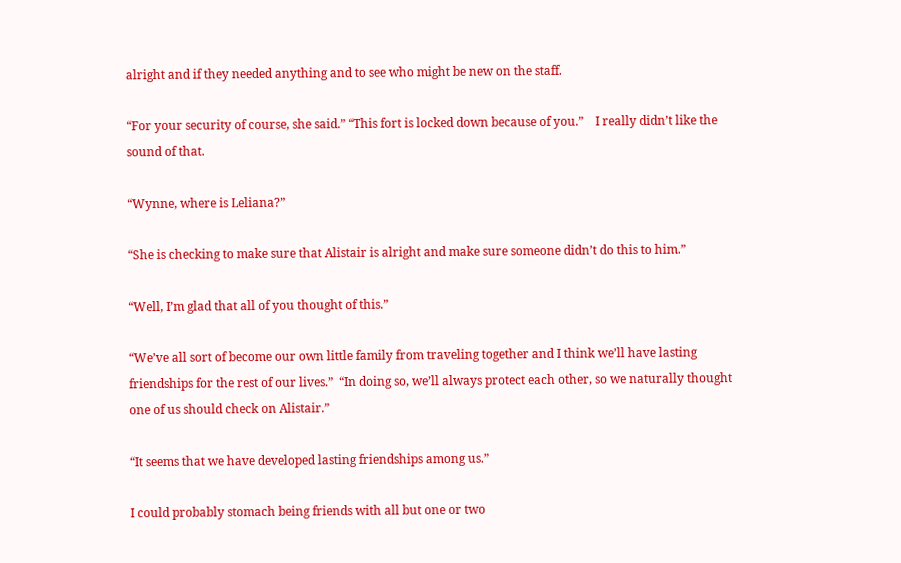alright and if they needed anything and to see who might be new on the staff.

“For your security of course, she said.” “This fort is locked down because of you.”    I really didn’t like the sound of that.

“Wynne, where is Leliana?”

“She is checking to make sure that Alistair is alright and make sure someone didn’t do this to him.”

“Well, I’m glad that all of you thought of this.”

“We’ve all sort of become our own little family from traveling together and I think we’ll have lasting friendships for the rest of our lives.”  “In doing so, we’ll always protect each other, so we naturally thought one of us should check on Alistair.”

“It seems that we have developed lasting friendships among us.”

I could probably stomach being friends with all but one or two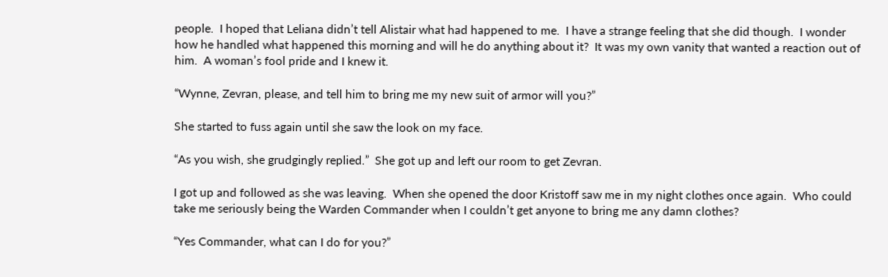people.  I hoped that Leliana didn’t tell Alistair what had happened to me.  I have a strange feeling that she did though.  I wonder how he handled what happened this morning and will he do anything about it?  It was my own vanity that wanted a reaction out of him.  A woman’s fool pride and I knew it.

“Wynne, Zevran, please, and tell him to bring me my new suit of armor will you?”

She started to fuss again until she saw the look on my face.

“As you wish, she grudgingly replied.”  She got up and left our room to get Zevran.

I got up and followed as she was leaving.  When she opened the door Kristoff saw me in my night clothes once again.  Who could take me seriously being the Warden Commander when I couldn’t get anyone to bring me any damn clothes?

“Yes Commander, what can I do for you?”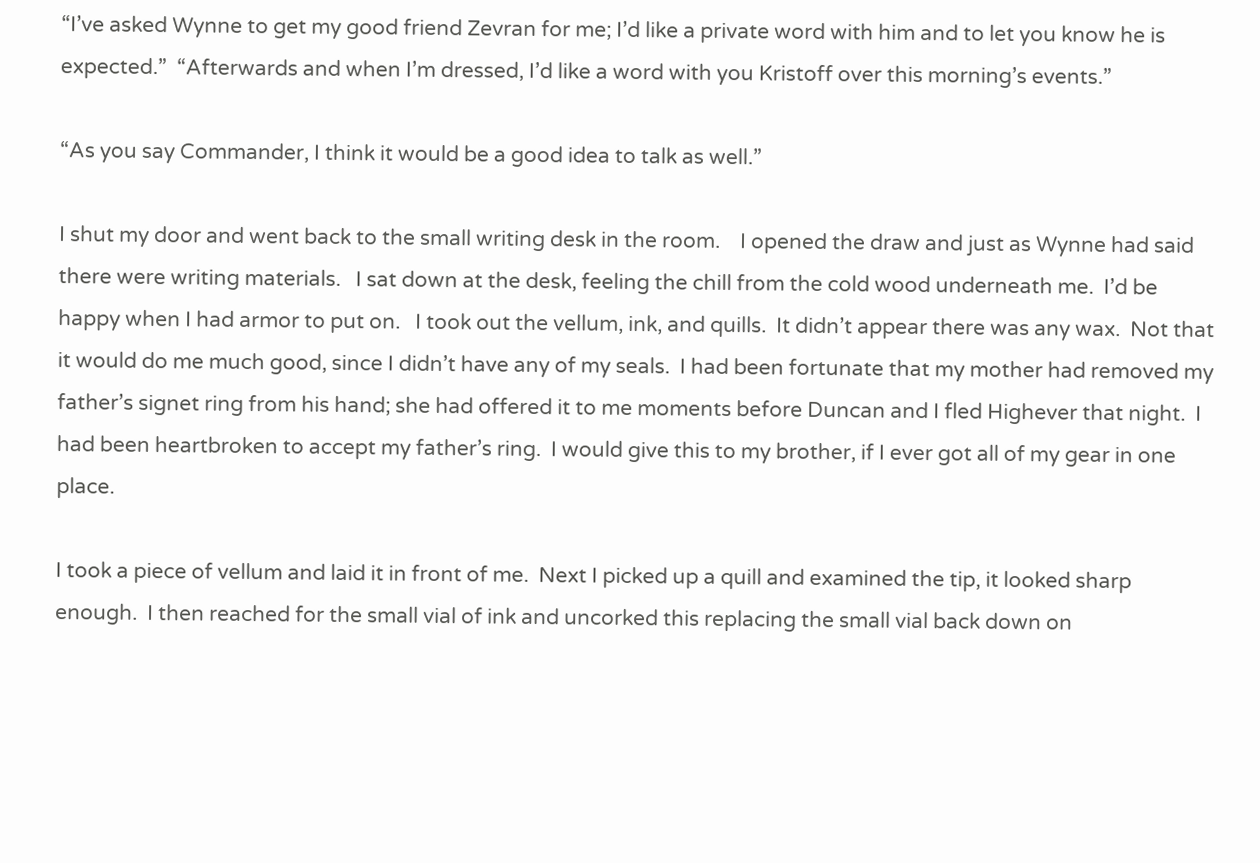“I’ve asked Wynne to get my good friend Zevran for me; I’d like a private word with him and to let you know he is expected.”  “Afterwards and when I’m dressed, I’d like a word with you Kristoff over this morning’s events.”

“As you say Commander, I think it would be a good idea to talk as well.”

I shut my door and went back to the small writing desk in the room.    I opened the draw and just as Wynne had said there were writing materials.   I sat down at the desk, feeling the chill from the cold wood underneath me.  I’d be happy when I had armor to put on.   I took out the vellum, ink, and quills.  It didn’t appear there was any wax.  Not that it would do me much good, since I didn’t have any of my seals.  I had been fortunate that my mother had removed my father’s signet ring from his hand; she had offered it to me moments before Duncan and I fled Highever that night.  I had been heartbroken to accept my father’s ring.  I would give this to my brother, if I ever got all of my gear in one place.

I took a piece of vellum and laid it in front of me.  Next I picked up a quill and examined the tip, it looked sharp enough.  I then reached for the small vial of ink and uncorked this replacing the small vial back down on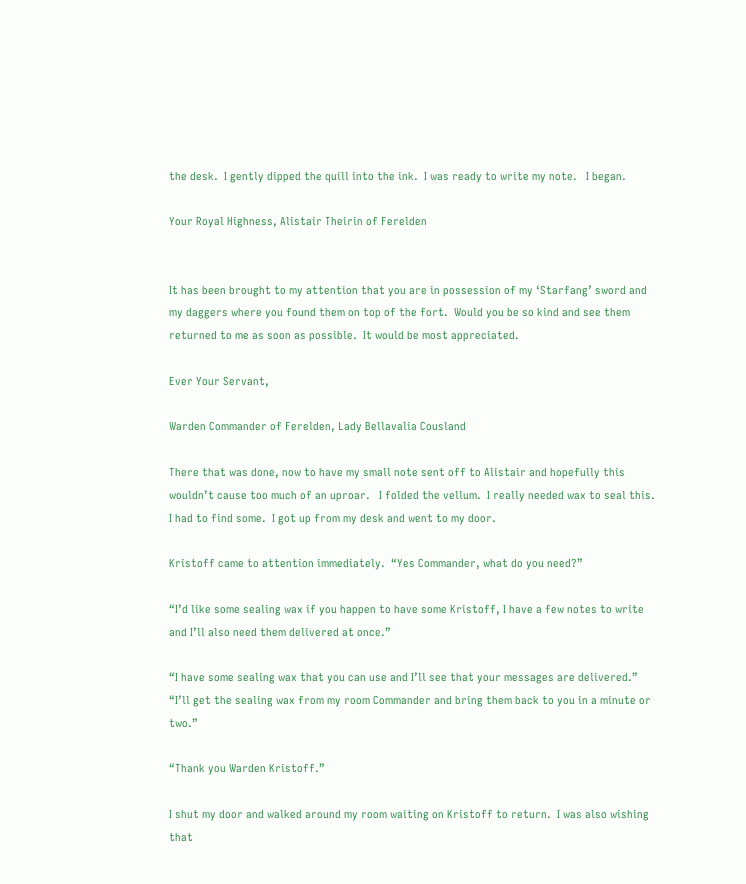the desk.  I gently dipped the quill into the ink.  I was ready to write my note.   I began.

Your Royal Highness, Alistair Theirin of Ferelden


It has been brought to my attention that you are in possession of my ‘Starfang’ sword and my daggers where you found them on top of the fort.  Would you be so kind and see them returned to me as soon as possible.  It would be most appreciated.

Ever Your Servant,

Warden Commander of Ferelden, Lady Bellavalia Cousland

There that was done, now to have my small note sent off to Alistair and hopefully this wouldn’t cause too much of an uproar.   I folded the vellum.  I really needed wax to seal this.  I had to find some.  I got up from my desk and went to my door.

Kristoff came to attention immediately.  “Yes Commander, what do you need?”

“I’d like some sealing wax if you happen to have some Kristoff, I have a few notes to write and I’ll also need them delivered at once.”

“I have some sealing wax that you can use and I’ll see that your messages are delivered.”   “I’ll get the sealing wax from my room Commander and bring them back to you in a minute or two.”

“Thank you Warden Kristoff.”

I shut my door and walked around my room waiting on Kristoff to return.  I was also wishing that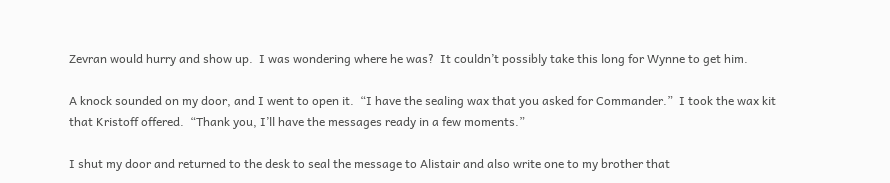Zevran would hurry and show up.  I was wondering where he was?  It couldn’t possibly take this long for Wynne to get him.

A knock sounded on my door, and I went to open it.  “I have the sealing wax that you asked for Commander.”  I took the wax kit that Kristoff offered.  “Thank you, I’ll have the messages ready in a few moments.”

I shut my door and returned to the desk to seal the message to Alistair and also write one to my brother that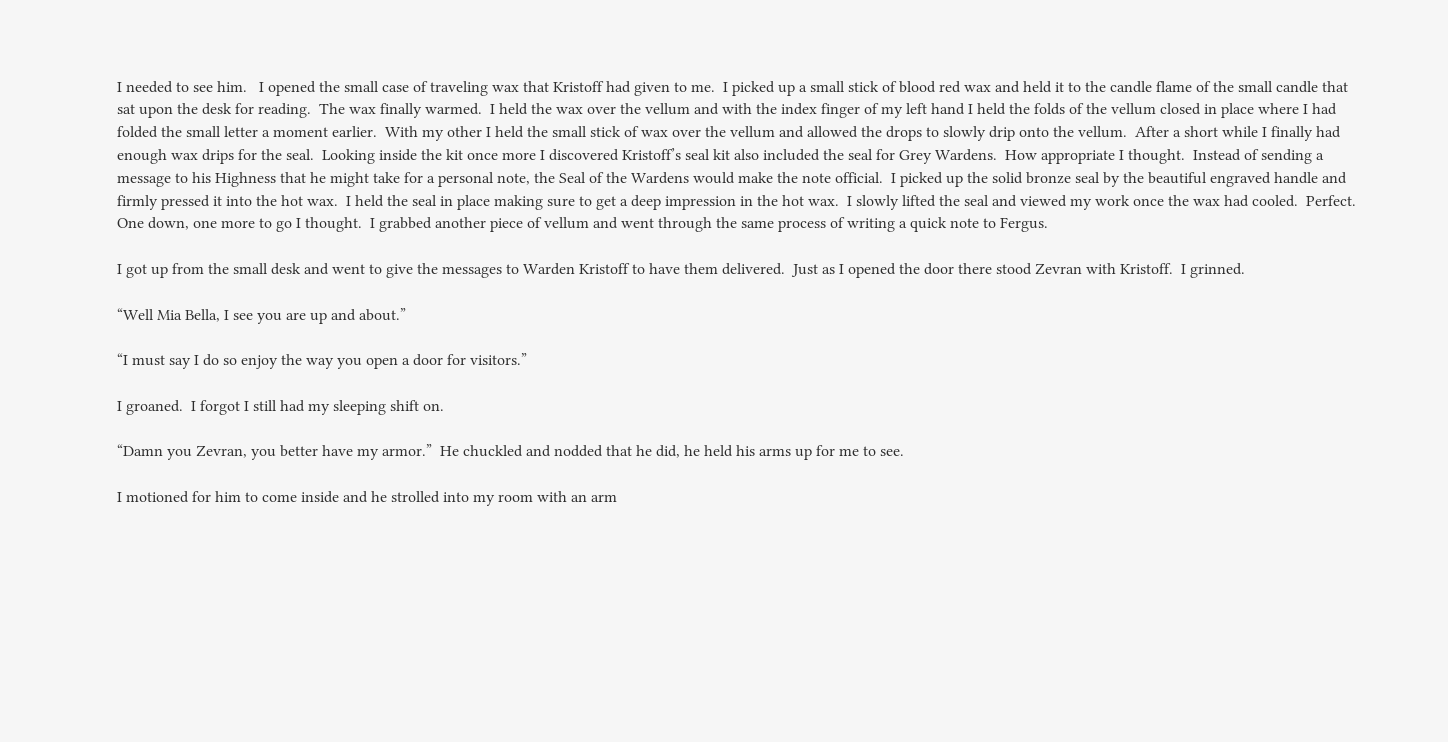I needed to see him.   I opened the small case of traveling wax that Kristoff had given to me.  I picked up a small stick of blood red wax and held it to the candle flame of the small candle that sat upon the desk for reading.  The wax finally warmed.  I held the wax over the vellum and with the index finger of my left hand I held the folds of the vellum closed in place where I had folded the small letter a moment earlier.  With my other I held the small stick of wax over the vellum and allowed the drops to slowly drip onto the vellum.  After a short while I finally had enough wax drips for the seal.  Looking inside the kit once more I discovered Kristoff’s seal kit also included the seal for Grey Wardens.  How appropriate I thought.  Instead of sending a message to his Highness that he might take for a personal note, the Seal of the Wardens would make the note official.  I picked up the solid bronze seal by the beautiful engraved handle and firmly pressed it into the hot wax.  I held the seal in place making sure to get a deep impression in the hot wax.  I slowly lifted the seal and viewed my work once the wax had cooled.  Perfect.  One down, one more to go I thought.  I grabbed another piece of vellum and went through the same process of writing a quick note to Fergus.

I got up from the small desk and went to give the messages to Warden Kristoff to have them delivered.  Just as I opened the door there stood Zevran with Kristoff.  I grinned.

“Well Mia Bella, I see you are up and about.”

“I must say I do so enjoy the way you open a door for visitors.”

I groaned.  I forgot I still had my sleeping shift on.

“Damn you Zevran, you better have my armor.”  He chuckled and nodded that he did, he held his arms up for me to see.

I motioned for him to come inside and he strolled into my room with an arm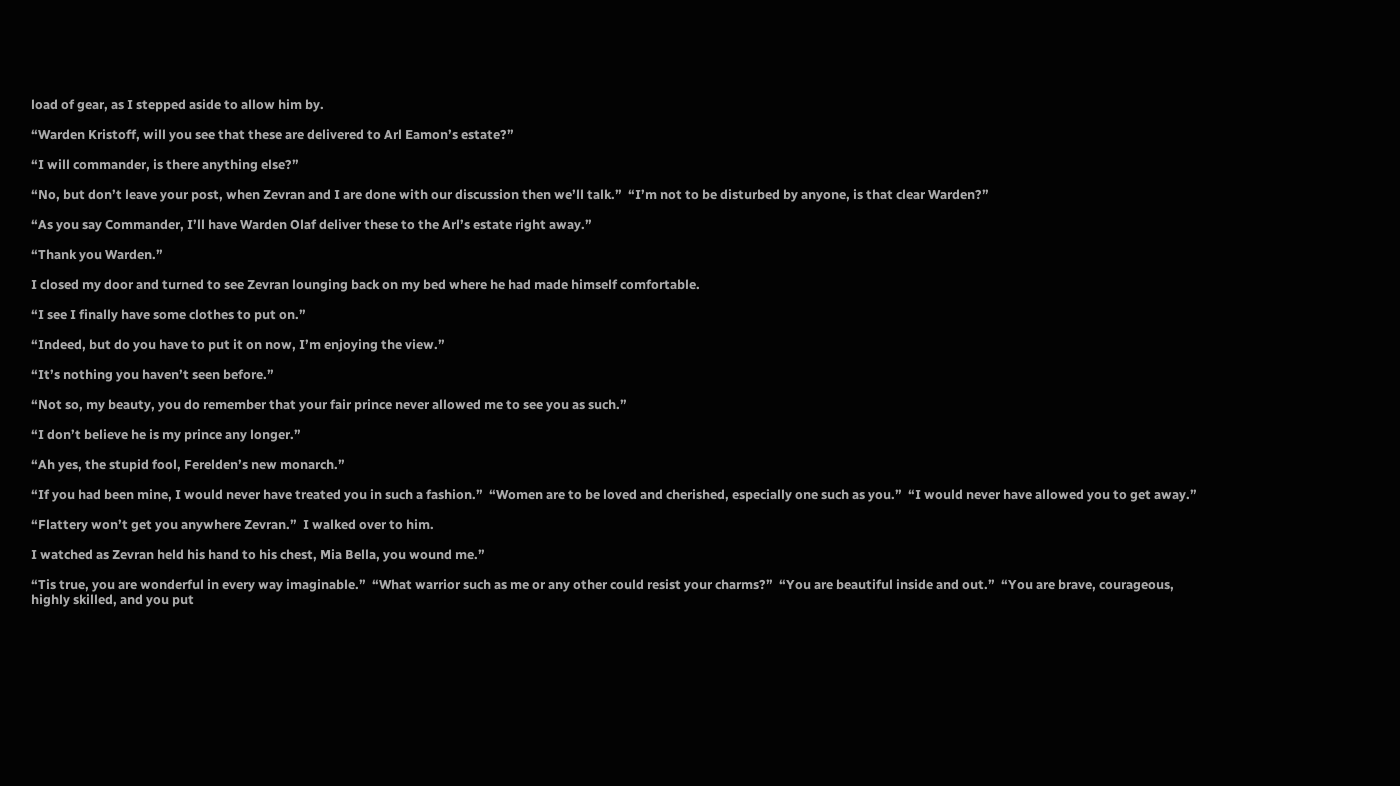load of gear, as I stepped aside to allow him by.

“Warden Kristoff, will you see that these are delivered to Arl Eamon’s estate?”

“I will commander, is there anything else?”

“No, but don’t leave your post, when Zevran and I are done with our discussion then we’ll talk.”  “I’m not to be disturbed by anyone, is that clear Warden?”

“As you say Commander, I’ll have Warden Olaf deliver these to the Arl’s estate right away.”

“Thank you Warden.”

I closed my door and turned to see Zevran lounging back on my bed where he had made himself comfortable.

“I see I finally have some clothes to put on.”

“Indeed, but do you have to put it on now, I’m enjoying the view.”

“It’s nothing you haven’t seen before.”

“Not so, my beauty, you do remember that your fair prince never allowed me to see you as such.”

“I don’t believe he is my prince any longer.”

“Ah yes, the stupid fool, Ferelden’s new monarch.”

“If you had been mine, I would never have treated you in such a fashion.”  “Women are to be loved and cherished, especially one such as you.”  “I would never have allowed you to get away.”

“Flattery won’t get you anywhere Zevran.”  I walked over to him.

I watched as Zevran held his hand to his chest, Mia Bella, you wound me.”

“Tis true, you are wonderful in every way imaginable.”  “What warrior such as me or any other could resist your charms?”  “You are beautiful inside and out.”  “You are brave, courageous, highly skilled, and you put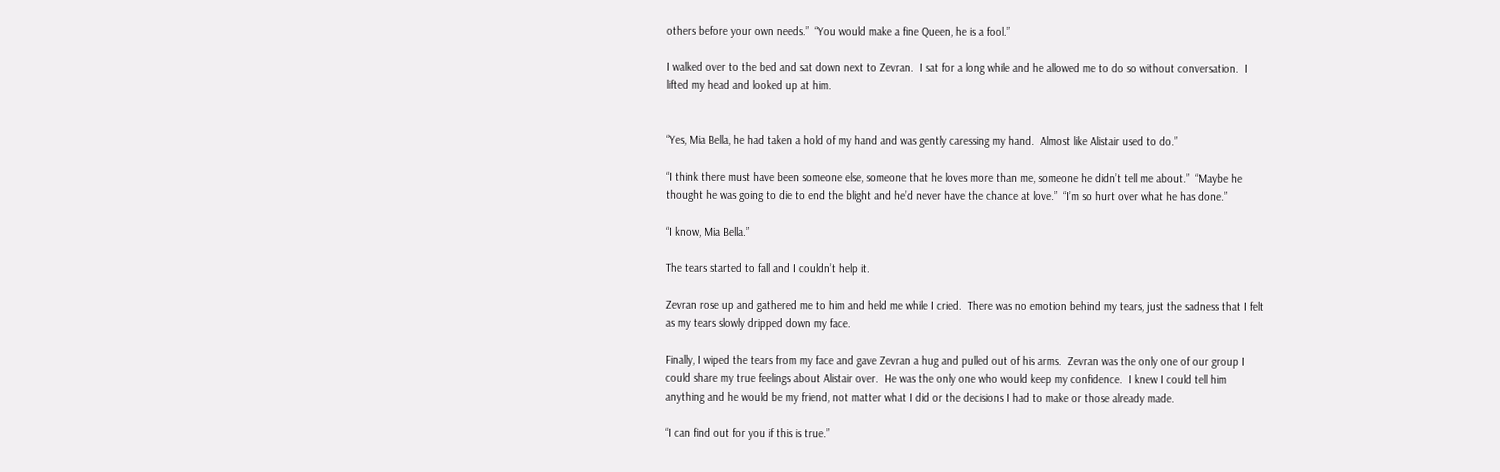others before your own needs.”  “You would make a fine Queen, he is a fool.”

I walked over to the bed and sat down next to Zevran.  I sat for a long while and he allowed me to do so without conversation.  I lifted my head and looked up at him.


“Yes, Mia Bella, he had taken a hold of my hand and was gently caressing my hand.  Almost like Alistair used to do.”

“I think there must have been someone else, someone that he loves more than me, someone he didn’t tell me about.”  “Maybe he thought he was going to die to end the blight and he’d never have the chance at love.”  “I’m so hurt over what he has done.”

“I know, Mia Bella.”

The tears started to fall and I couldn’t help it.

Zevran rose up and gathered me to him and held me while I cried.  There was no emotion behind my tears, just the sadness that I felt as my tears slowly dripped down my face.

Finally, I wiped the tears from my face and gave Zevran a hug and pulled out of his arms.  Zevran was the only one of our group I could share my true feelings about Alistair over.  He was the only one who would keep my confidence.  I knew I could tell him anything and he would be my friend, not matter what I did or the decisions I had to make or those already made.

“I can find out for you if this is true.”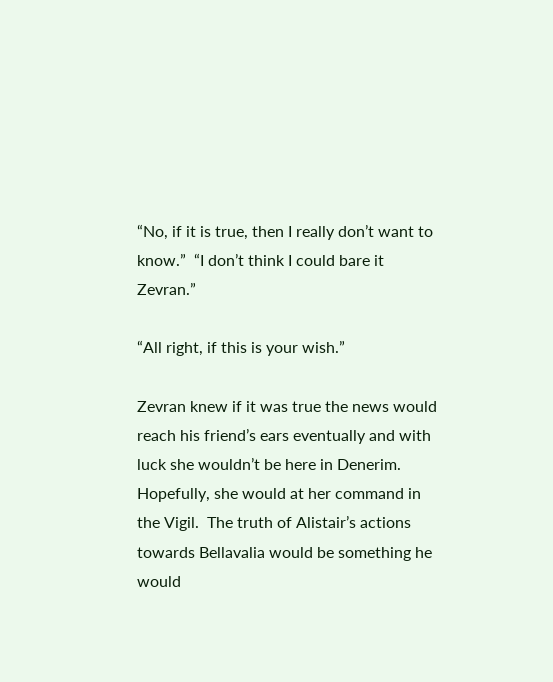“No, if it is true, then I really don’t want to know.”  “I don’t think I could bare it Zevran.”

“All right, if this is your wish.”

Zevran knew if it was true the news would reach his friend’s ears eventually and with luck she wouldn’t be here in Denerim.  Hopefully, she would at her command in the Vigil.  The truth of Alistair’s actions towards Bellavalia would be something he would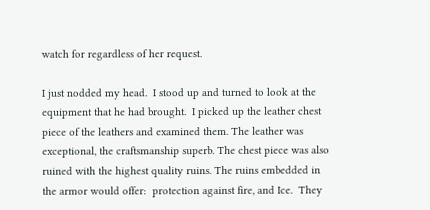watch for regardless of her request.

I just nodded my head.  I stood up and turned to look at the equipment that he had brought.  I picked up the leather chest piece of the leathers and examined them. The leather was exceptional, the craftsmanship superb. The chest piece was also ruined with the highest quality ruins. The ruins embedded in the armor would offer:  protection against fire, and Ice.  They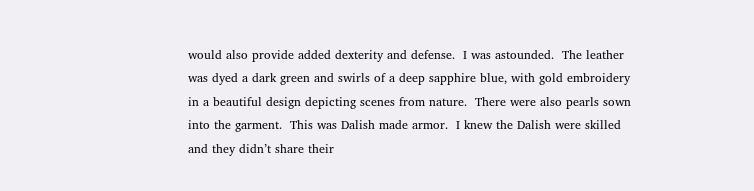would also provide added dexterity and defense.  I was astounded.  The leather was dyed a dark green and swirls of a deep sapphire blue, with gold embroidery in a beautiful design depicting scenes from nature.  There were also pearls sown into the garment.  This was Dalish made armor.  I knew the Dalish were skilled and they didn’t share their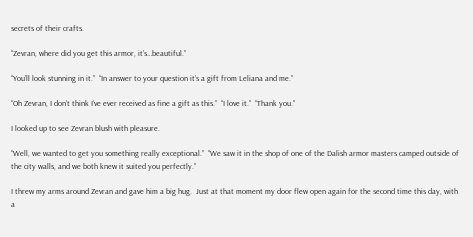secrets of their crafts.

“Zevran, where did you get this armor, it’s…beautiful.”

“You’ll look stunning in it.”  “In answer to your question it’s a gift from Leliana and me.”

“Oh Zevran, I don’t think I’ve ever received as fine a gift as this.”  “I love it.”  “Thank you.”

I looked up to see Zevran blush with pleasure.

“Well, we wanted to get you something really exceptional.”  “We saw it in the shop of one of the Dalish armor masters camped outside of the city walls, and we both knew it suited you perfectly.”

I threw my arms around Zevran and gave him a big hug.  Just at that moment my door flew open again for the second time this day, with a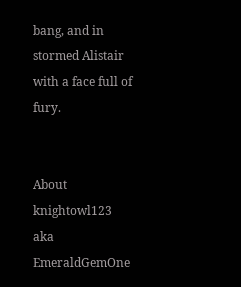bang, and in stormed Alistair with a face full of fury.


About knightowl123 aka EmeraldGemOne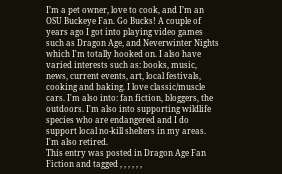I’m a pet owner, love to cook, and I’m an OSU Buckeye Fan. Go Bucks! A couple of years ago I got into playing video games such as Dragon Age, and Neverwinter Nights which I'm totally hooked on. I also have varied interests such as: books, music, news, current events, art, local festivals, cooking and baking. I love classic/muscle cars. I'm also into: fan fiction, bloggers, the outdoors. I'm also into supporting wildlife species who are endangered and I do support local no-kill shelters in my areas. I'm also retired.
This entry was posted in Dragon Age Fan Fiction and tagged , , , , , ,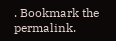. Bookmark the permalink.